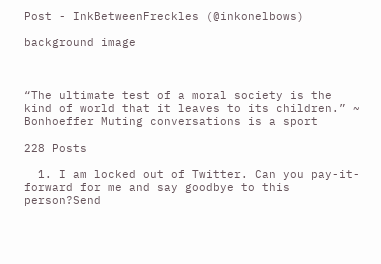Post - InkBetweenFreckles (@inkonelbows)

background image



“The ultimate test of a moral society is the kind of world that it leaves to its children.” ~ Bonhoeffer Muting conversations is a sport

228 Posts

  1. I am locked out of Twitter. Can you pay-it-forward for me and say goodbye to this person?Send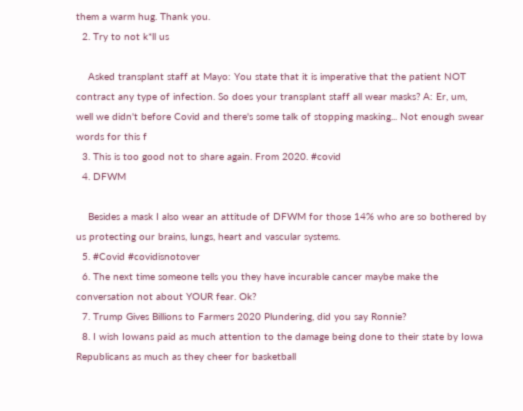them a warm hug. Thank you.
  2. Try to not k*ll us

    Asked transplant staff at Mayo: You state that it is imperative that the patient NOT contract any type of infection. So does your transplant staff all wear masks? A: Er, um, well we didn't before Covid and there's some talk of stopping masking... Not enough swear words for this f
  3. This is too good not to share again. From 2020. #covid
  4. DFWM

    Besides a mask I also wear an attitude of DFWM for those 14% who are so bothered by us protecting our brains, lungs, heart and vascular systems.
  5. #Covid #covidisnotover
  6. The next time someone tells you they have incurable cancer maybe make the conversation not about YOUR fear. Ok?
  7. Trump Gives Billions to Farmers 2020 Plundering, did you say Ronnie?
  8. I wish Iowans paid as much attention to the damage being done to their state by Iowa Republicans as much as they cheer for basketball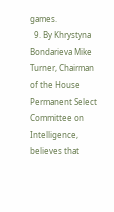games.
  9. By Khrystyna Bondarieva Mike Turner, Chairman of the House Permanent Select Committee on Intelligence, believes that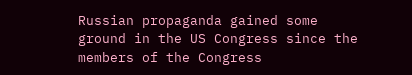Russian propaganda gained some ground in the US Congress since the members of the Congress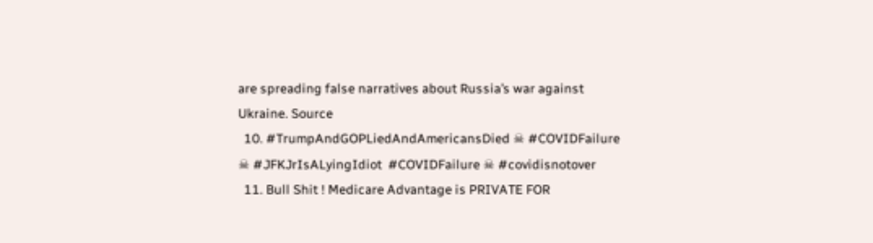are spreading false narratives about Russia’s war against Ukraine. Source
  10. #TrumpAndGOPLiedAndAmericansDied ☠ #COVIDFailure ☠ #JFKJrIsALyingIdiot  #COVIDFailure ☠ #covidisnotover
  11. Bull Shit ! Medicare Advantage is PRIVATE FOR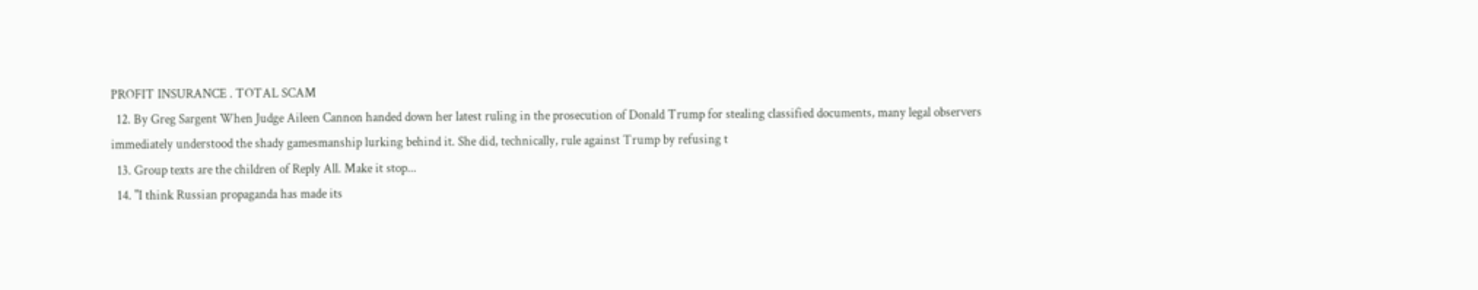PROFIT INSURANCE . TOTAL SCAM
  12. By Greg Sargent When Judge Aileen Cannon handed down her latest ruling in the prosecution of Donald Trump for stealing classified documents, many legal observers immediately understood the shady gamesmanship lurking behind it. She did, technically, rule against Trump by refusing t
  13. Group texts are the children of Reply All. Make it stop...
  14. "I think Russian propaganda has made its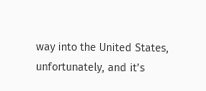way into the United States, unfortunately, and it’s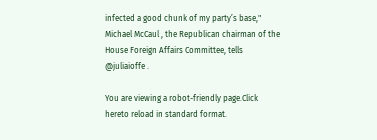infected a good chunk of my party’s base," Michael McCaul , the Republican chairman of the House Foreign Affairs Committee, tells @juliaioffe .

You are viewing a robot-friendly page.Click hereto reload in standard format.